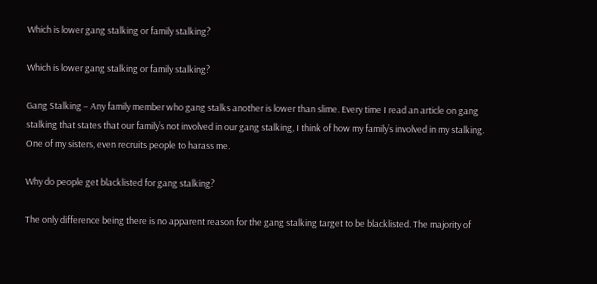Which is lower gang stalking or family stalking?

Which is lower gang stalking or family stalking?

Gang Stalking – Any family member who gang stalks another is lower than slime. Every time I read an article on gang stalking that states that our family’s not involved in our gang stalking, I think of how my family’s involved in my stalking. One of my sisters, even recruits people to harass me.

Why do people get blacklisted for gang stalking?

The only difference being there is no apparent reason for the gang stalking target to be blacklisted. The majority of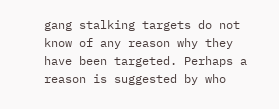gang stalking targets do not know of any reason why they have been targeted. Perhaps a reason is suggested by who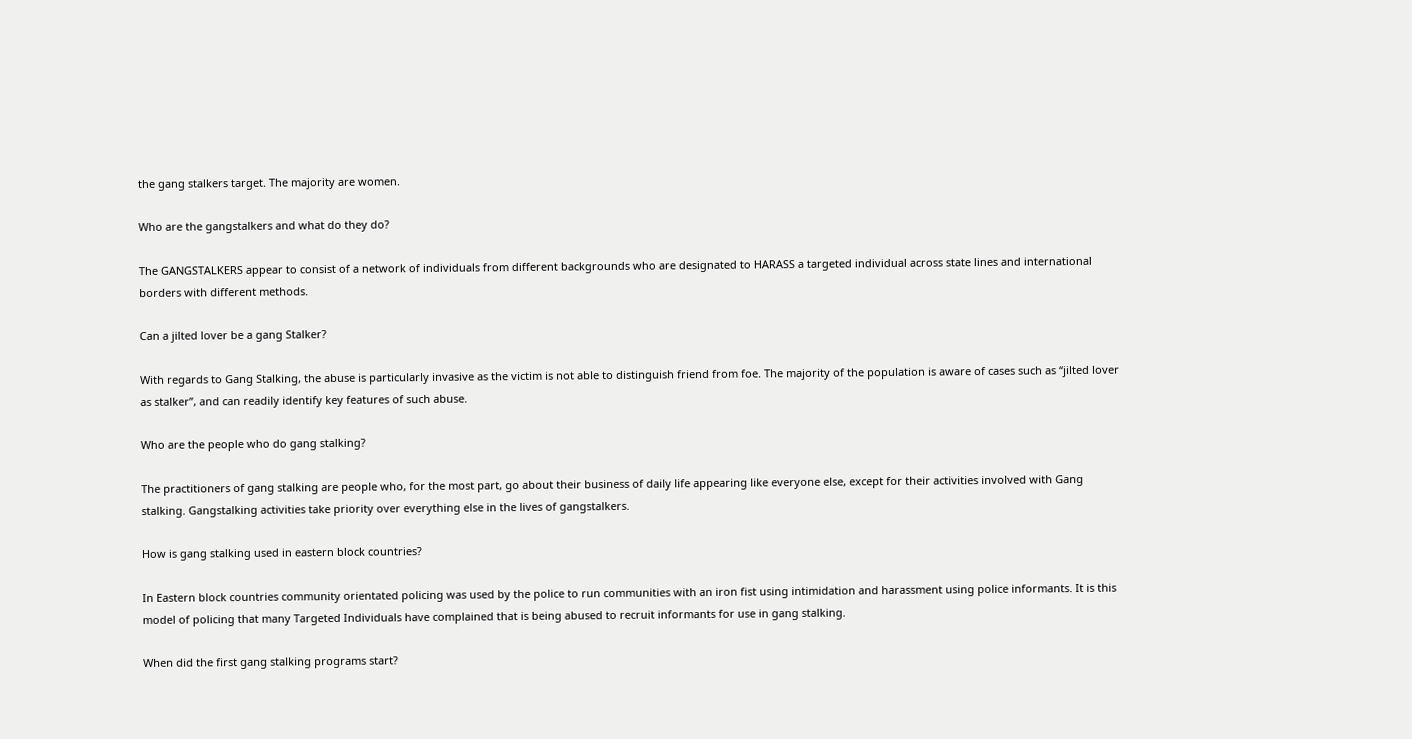the gang stalkers target. The majority are women.

Who are the gangstalkers and what do they do?

The GANGSTALKERS appear to consist of a network of individuals from different backgrounds who are designated to HARASS a targeted individual across state lines and international borders with different methods.

Can a jilted lover be a gang Stalker?

With regards to Gang Stalking, the abuse is particularly invasive as the victim is not able to distinguish friend from foe. The majority of the population is aware of cases such as “jilted lover as stalker”, and can readily identify key features of such abuse.

Who are the people who do gang stalking?

The practitioners of gang stalking are people who, for the most part, go about their business of daily life appearing like everyone else, except for their activities involved with Gang stalking. Gangstalking activities take priority over everything else in the lives of gangstalkers.

How is gang stalking used in eastern block countries?

In Eastern block countries community orientated policing was used by the police to run communities with an iron fist using intimidation and harassment using police informants. It is this model of policing that many Targeted Individuals have complained that is being abused to recruit informants for use in gang stalking.

When did the first gang stalking programs start?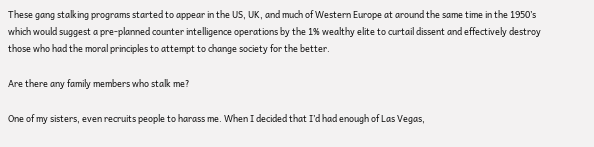These gang stalking programs started to appear in the US, UK, and much of Western Europe at around the same time in the 1950’s which would suggest a pre-planned counter intelligence operations by the 1% wealthy elite to curtail dissent and effectively destroy those who had the moral principles to attempt to change society for the better.

Are there any family members who stalk me?

One of my sisters, even recruits people to harass me. When I decided that I’d had enough of Las Vegas,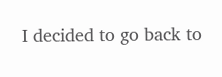I decided to go back to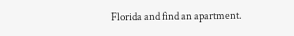Florida and find an apartment.